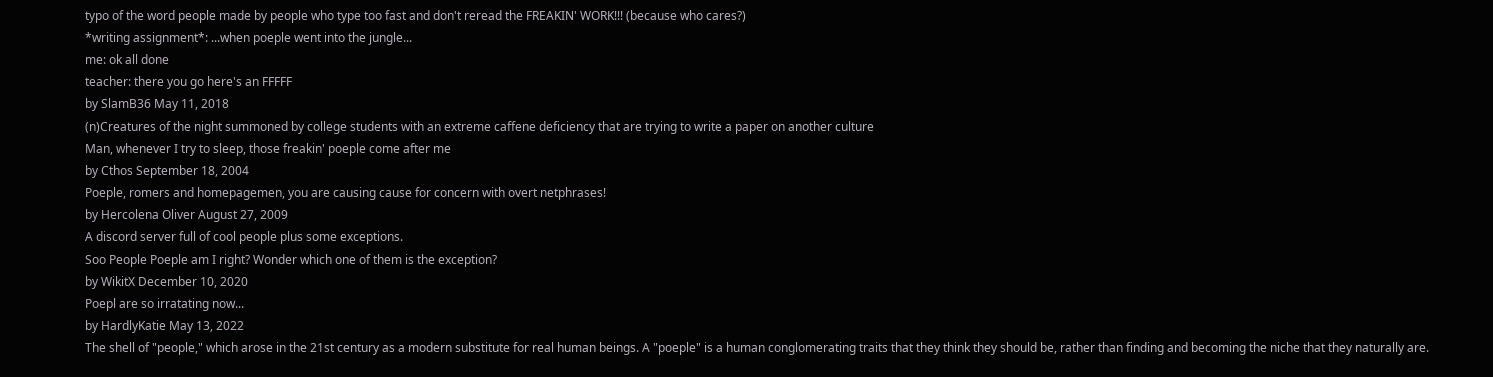typo of the word people made by people who type too fast and don't reread the FREAKIN' WORK!!! (because who cares?)
*writing assignment*: ...when poeple went into the jungle...
me: ok all done
teacher: there you go here's an FFFFF
by SlamB36 May 11, 2018
(n)Creatures of the night summoned by college students with an extreme caffene deficiency that are trying to write a paper on another culture
Man, whenever I try to sleep, those freakin' poeple come after me
by Cthos September 18, 2004
Poeple, romers and homepagemen, you are causing cause for concern with overt netphrases!
by Hercolena Oliver August 27, 2009
A discord server full of cool people plus some exceptions.
Soo People Poeple am I right? Wonder which one of them is the exception?
by WikitX December 10, 2020
Poepl are so irratating now...
by HardlyKatie May 13, 2022
The shell of "people," which arose in the 21st century as a modern substitute for real human beings. A "poeple" is a human conglomerating traits that they think they should be, rather than finding and becoming the niche that they naturally are.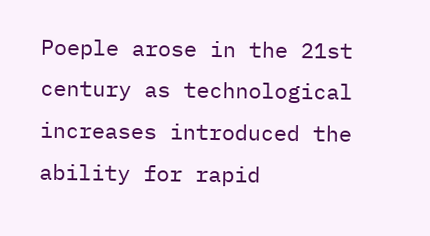Poeple arose in the 21st century as technological increases introduced the ability for rapid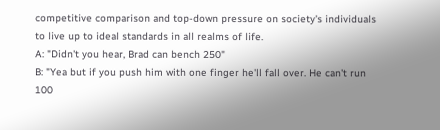competitive comparison and top-down pressure on society's individuals to live up to ideal standards in all realms of life.
A: "Didn't you hear, Brad can bench 250"
B: "Yea but if you push him with one finger he'll fall over. He can't run 100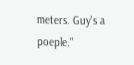meters. Guy's a poeple."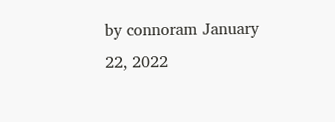by connoram January 22, 2022